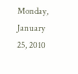Monday, January 25, 2010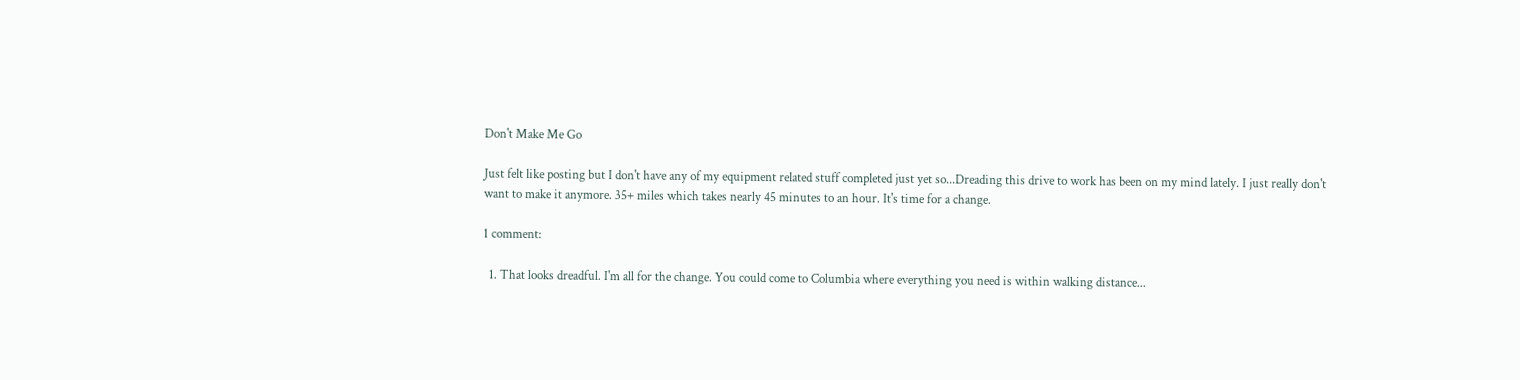Don't Make Me Go

Just felt like posting but I don't have any of my equipment related stuff completed just yet so...Dreading this drive to work has been on my mind lately. I just really don't want to make it anymore. 35+ miles which takes nearly 45 minutes to an hour. It's time for a change.

1 comment:

  1. That looks dreadful. I'm all for the change. You could come to Columbia where everything you need is within walking distance...